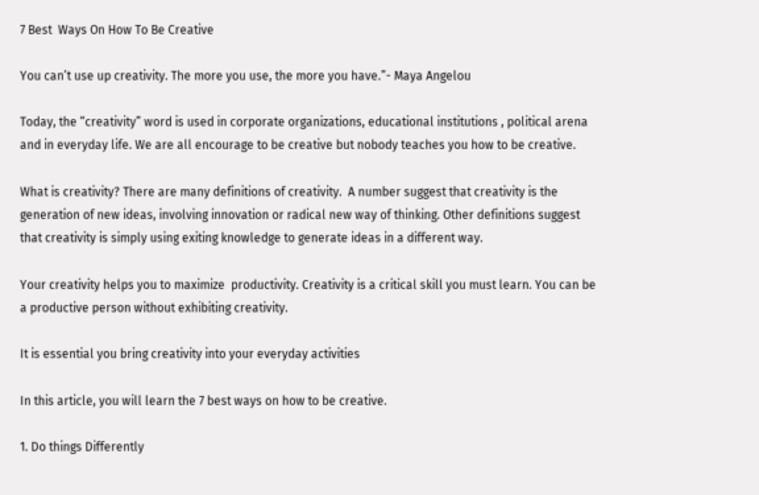7 Best  Ways On How To Be Creative

You can’t use up creativity. The more you use, the more you have.”- Maya Angelou

Today, the “creativity” word is used in corporate organizations, educational institutions , political arena and in everyday life. We are all encourage to be creative but nobody teaches you how to be creative.

What is creativity? There are many definitions of creativity.  A number suggest that creativity is the generation of new ideas, involving innovation or radical new way of thinking. Other definitions suggest that creativity is simply using exiting knowledge to generate ideas in a different way.

Your creativity helps you to maximize  productivity. Creativity is a critical skill you must learn. You can be a productive person without exhibiting creativity.

It is essential you bring creativity into your everyday activities

In this article, you will learn the 7 best ways on how to be creative.

1. Do things Differently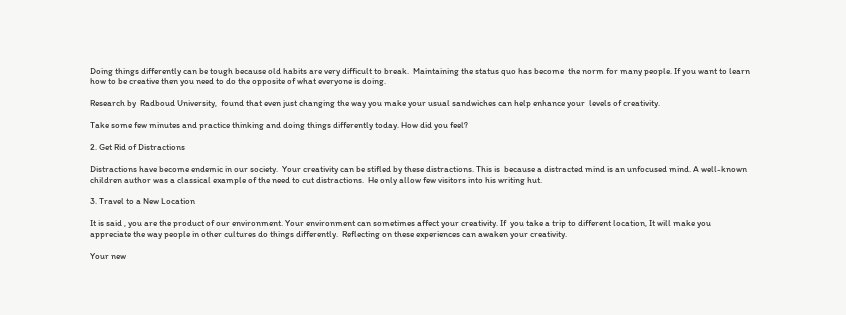Doing things differently can be tough because old habits are very difficult to break.  Maintaining the status quo has become  the norm for many people. If you want to learn how to be creative then you need to do the opposite of what everyone is doing.

Research by  Radboud University,  found that even just changing the way you make your usual sandwiches can help enhance your  levels of creativity.

Take some few minutes and practice thinking and doing things differently today. How did you feel?

2. Get Rid of Distractions

Distractions have become endemic in our society.  Your creativity can be stifled by these distractions. This is  because a distracted mind is an unfocused mind. A well-known children author was a classical example of the need to cut distractions.  He only allow few visitors into his writing hut.

3. Travel to a New Location

It is said , you are the product of our environment. Your environment can sometimes affect your creativity. If  you take a trip to different location, It will make you appreciate the way people in other cultures do things differently.  Reflecting on these experiences can awaken your creativity.

Your new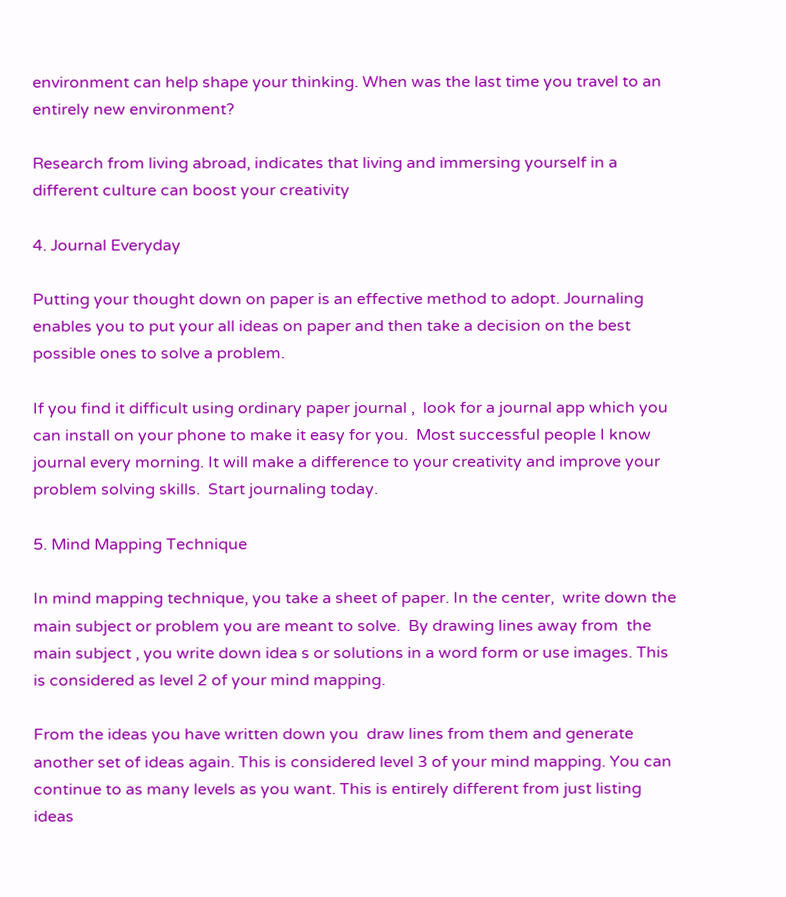environment can help shape your thinking. When was the last time you travel to an entirely new environment?

Research from living abroad, indicates that living and immersing yourself in a different culture can boost your creativity

4. Journal Everyday

Putting your thought down on paper is an effective method to adopt. Journaling enables you to put your all ideas on paper and then take a decision on the best possible ones to solve a problem.

If you find it difficult using ordinary paper journal ,  look for a journal app which you can install on your phone to make it easy for you.  Most successful people I know journal every morning. It will make a difference to your creativity and improve your problem solving skills.  Start journaling today.

5. Mind Mapping Technique

In mind mapping technique, you take a sheet of paper. In the center,  write down the main subject or problem you are meant to solve.  By drawing lines away from  the main subject , you write down idea s or solutions in a word form or use images. This is considered as level 2 of your mind mapping.

From the ideas you have written down you  draw lines from them and generate another set of ideas again. This is considered level 3 of your mind mapping. You can continue to as many levels as you want. This is entirely different from just listing ideas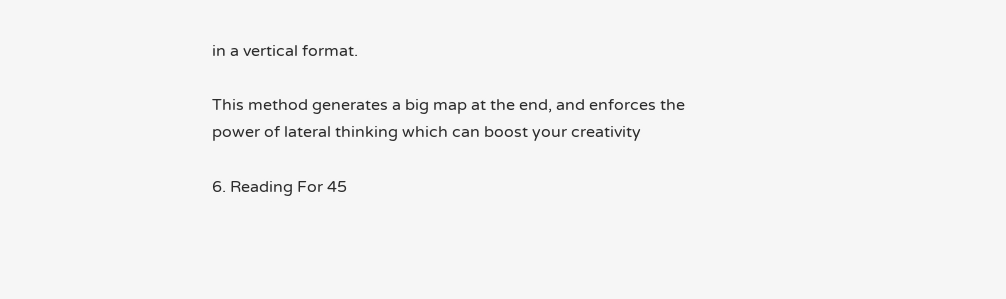in a vertical format.

This method generates a big map at the end, and enforces the power of lateral thinking which can boost your creativity

6. Reading For 45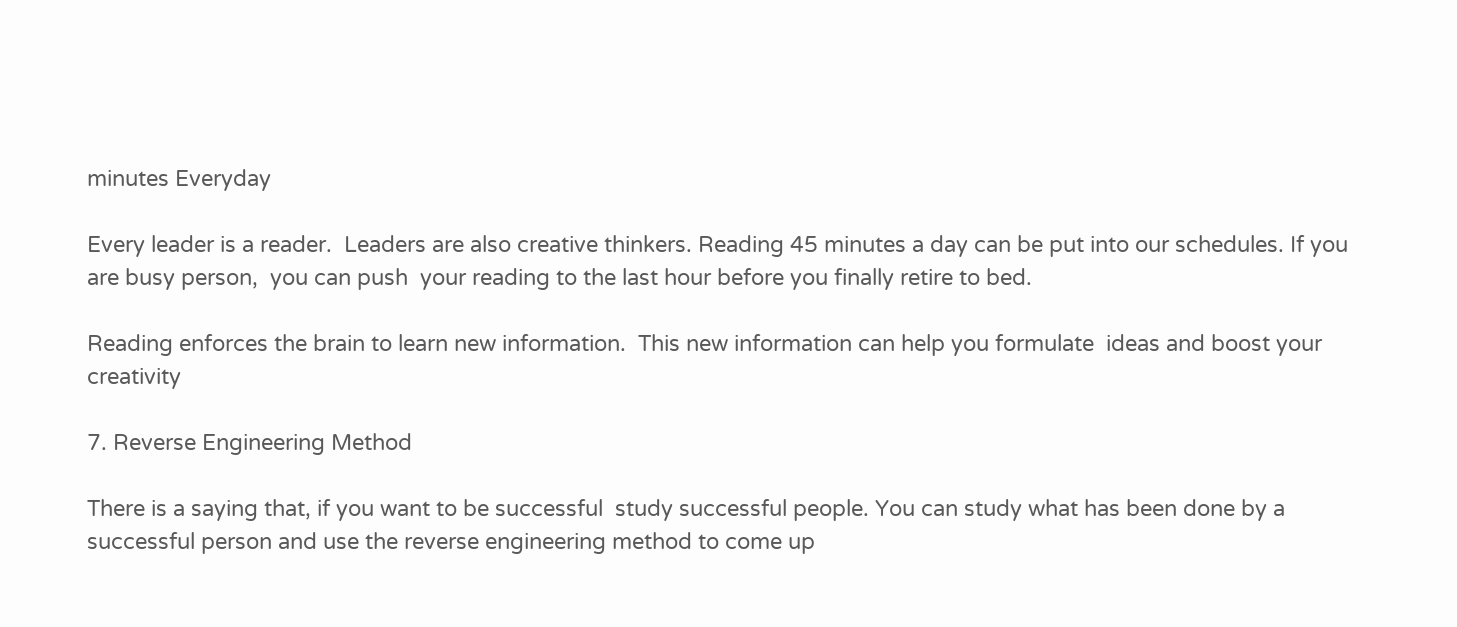minutes Everyday

Every leader is a reader.  Leaders are also creative thinkers. Reading 45 minutes a day can be put into our schedules. If you are busy person,  you can push  your reading to the last hour before you finally retire to bed.

Reading enforces the brain to learn new information.  This new information can help you formulate  ideas and boost your creativity

7. Reverse Engineering Method

There is a saying that, if you want to be successful  study successful people. You can study what has been done by a successful person and use the reverse engineering method to come up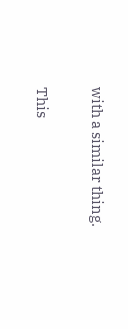with a similar thing.

This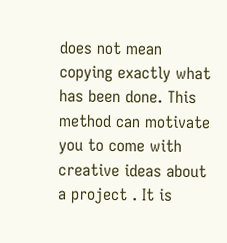does not mean copying exactly what has been done. This method can motivate you to come with creative ideas about a project . It is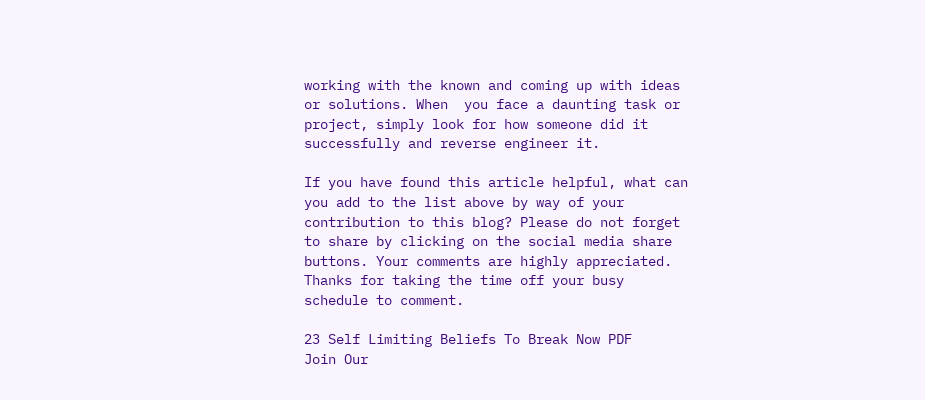working with the known and coming up with ideas or solutions. When  you face a daunting task or project, simply look for how someone did it successfully and reverse engineer it.

If you have found this article helpful, what can you add to the list above by way of your contribution to this blog? Please do not forget to share by clicking on the social media share buttons. Your comments are highly appreciated. Thanks for taking the time off your busy schedule to comment.

23 Self Limiting Beliefs To Break Now PDF
Join Our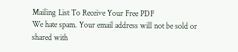Mailing List To Receive Your Free PDF
We hate spam. Your email address will not be sold or shared with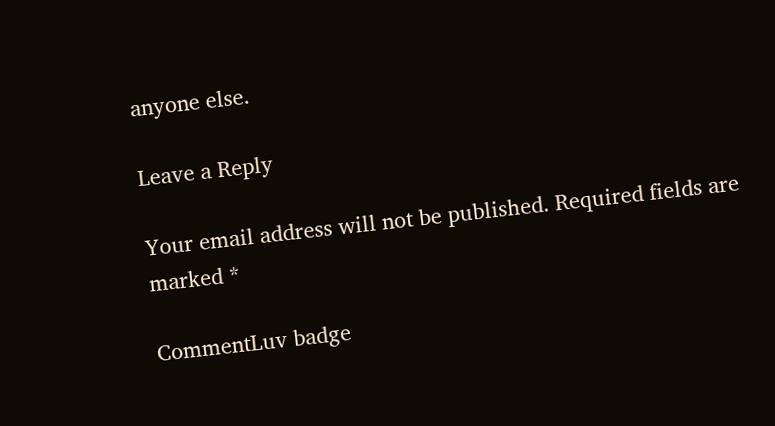anyone else.

Leave a Reply

Your email address will not be published. Required fields are marked *

CommentLuv badge